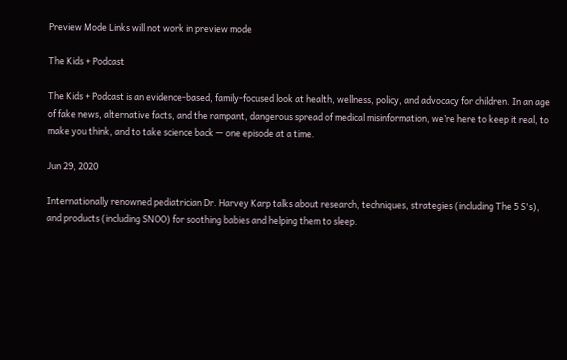Preview Mode Links will not work in preview mode

The Kids + Podcast

The Kids + Podcast is an evidence-based, family-focused look at health, wellness, policy, and advocacy for children. In an age of fake news, alternative facts, and the rampant, dangerous spread of medical misinformation, we’re here to keep it real, to make you think, and to take science back — one episode at a time.

Jun 29, 2020

Internationally renowned pediatrician Dr. Harvey Karp talks about research, techniques, strategies (including The 5 S's), and products (including SNOO) for soothing babies and helping them to sleep.